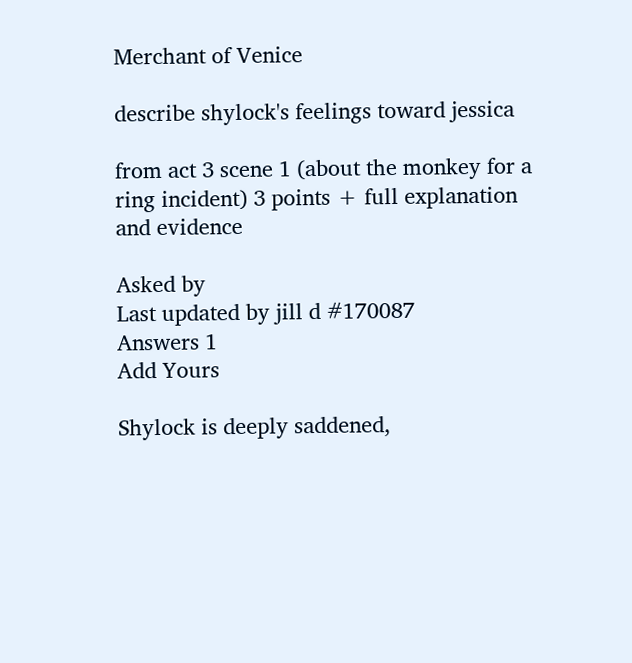Merchant of Venice

describe shylock's feelings toward jessica

from act 3 scene 1 (about the monkey for a ring incident) 3 points + full explanation and evidence

Asked by
Last updated by jill d #170087
Answers 1
Add Yours

Shylock is deeply saddened,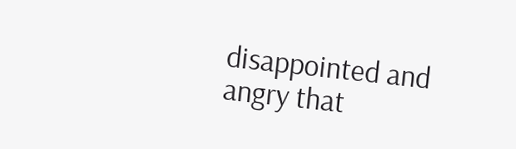disappointed and angry that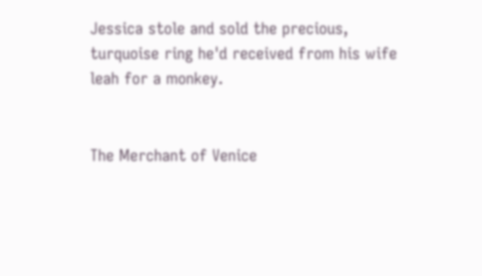Jessica stole and sold the precious, turquoise ring he'd received from his wife leah for a monkey.


The Merchant of Venice